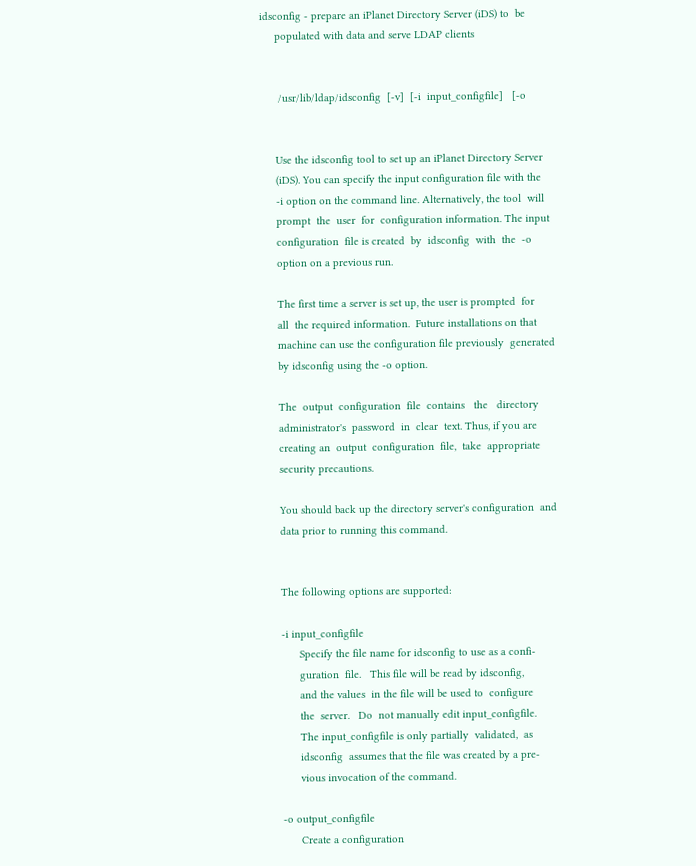idsconfig - prepare an iPlanet Directory Server (iDS) to  be
     populated with data and serve LDAP clients


      /usr/lib/ldap/idsconfig  [-v]  [-i  input_configfile]   [-o


     Use the idsconfig tool to set up an iPlanet Directory Server
     (iDS). You can specify the input configuration file with the
     -i option on the command line. Alternatively, the tool  will
     prompt  the  user  for  configuration information. The input
     configuration  file is created  by  idsconfig  with  the  -o
     option on a previous run.

     The first time a server is set up, the user is prompted  for
     all  the required information.  Future installations on that
     machine can use the configuration file previously  generated
     by idsconfig using the -o option.

     The  output  configuration  file  contains   the   directory
     administrator's  password  in  clear  text. Thus, if you are
     creating an  output  configuration  file,  take  appropriate
     security precautions.

     You should back up the directory server's configuration  and
     data prior to running this command.


     The following options are supported:

     -i input_configfile
           Specify the file name for idsconfig to use as a confi-
           guration  file.   This file will be read by idsconfig,
           and the values  in the file will be used to  configure
           the  server.   Do  not manually edit input_configfile.
           The input_configfile is only partially  validated,  as
           idsconfig  assumes that the file was created by a pre-
           vious invocation of the command.

     -o output_configfile
           Create a configuration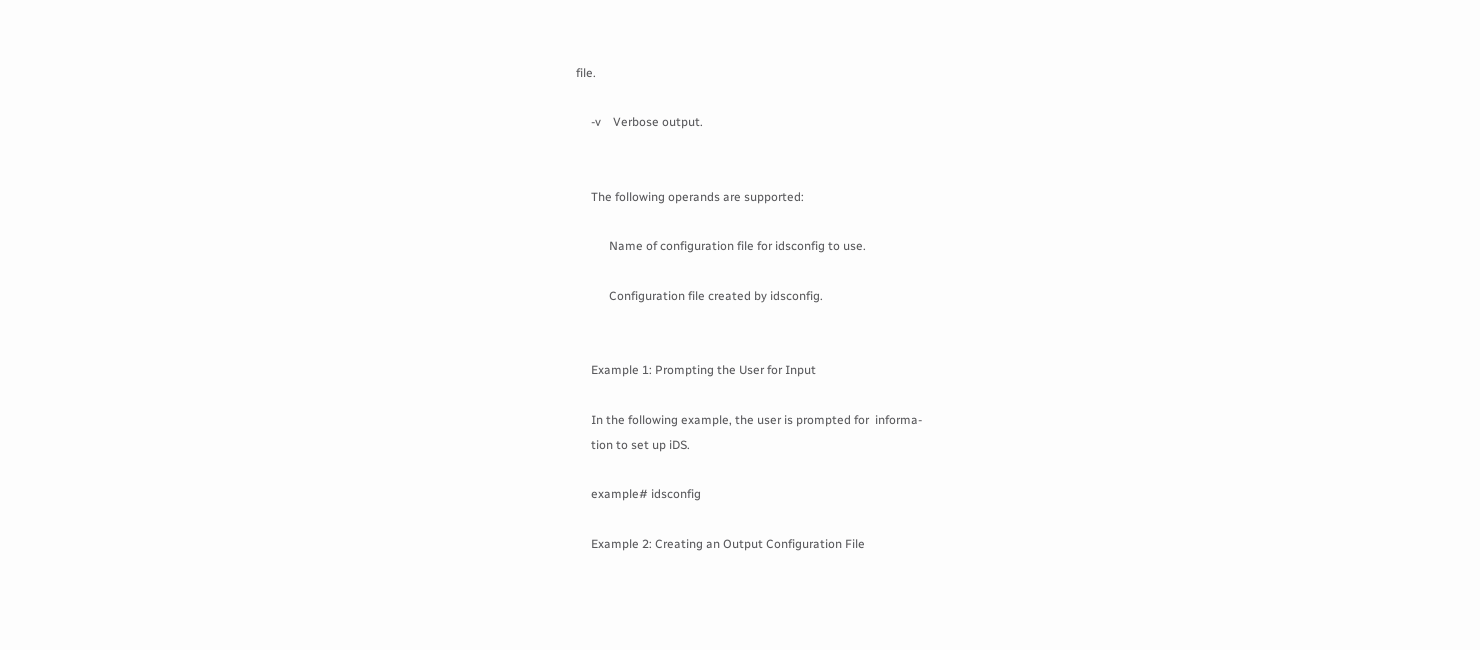file.

     -v    Verbose output.


     The following operands are supported:

           Name of configuration file for idsconfig to use.

           Configuration file created by idsconfig.


     Example 1: Prompting the User for Input

     In the following example, the user is prompted for  informa-
     tion to set up iDS.

     example# idsconfig

     Example 2: Creating an Output Configuration File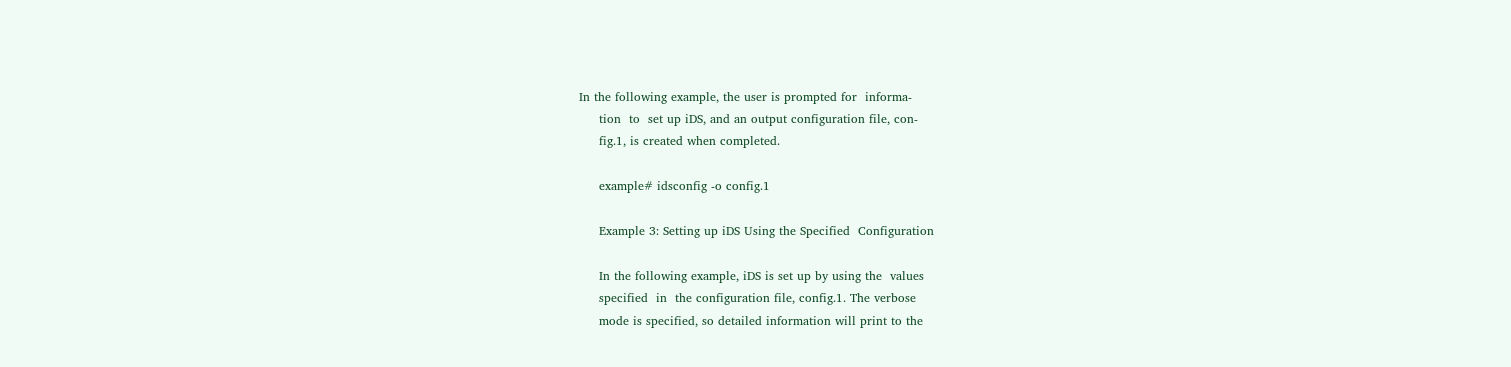In the following example, the user is prompted for  informa-
     tion  to  set up iDS, and an output configuration file, con-
     fig.1, is created when completed.

     example# idsconfig -o config.1

     Example 3: Setting up iDS Using the Specified  Configuration

     In the following example, iDS is set up by using the  values
     specified  in  the configuration file, config.1. The verbose
     mode is specified, so detailed information will print to the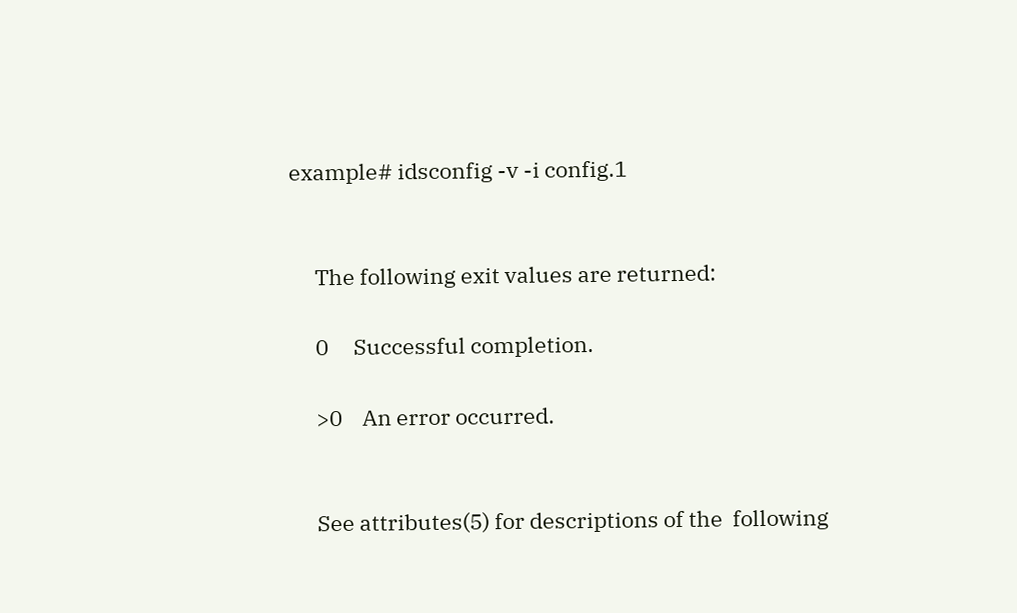example# idsconfig -v -i config.1


     The following exit values are returned:

     0     Successful completion.

     >0    An error occurred.


     See attributes(5) for descriptions of the  following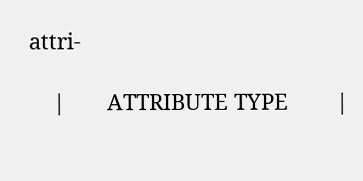attri-

    |       ATTRIBUTE TYPE        |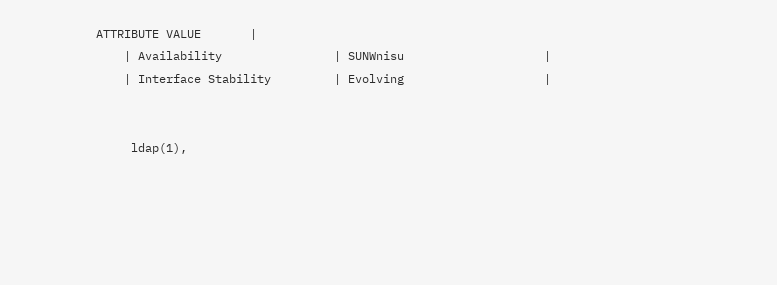ATTRIBUTE VALUE       |
    | Availability                | SUNWnisu                    |
    | Interface Stability         | Evolving                    |


     ldap(1),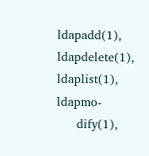ldapadd(1),  ldapdelete(1),  ldaplist(1),  ldapmo-
     dify(1),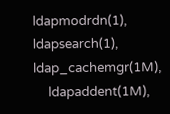ldapmodrdn(1),  ldapsearch(1),  ldap_cachemgr(1M),
     ldapaddent(1M),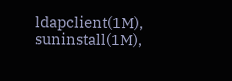ldapclient(1M),        suninstall(1M),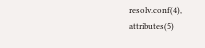resolv.conf(4), attributes(5)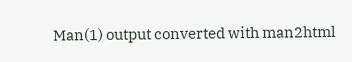Man(1) output converted with man2html